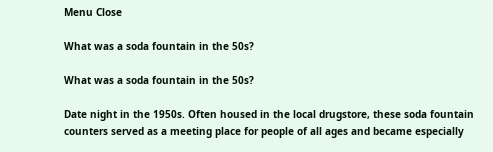Menu Close

What was a soda fountain in the 50s?

What was a soda fountain in the 50s?

Date night in the 1950s. Often housed in the local drugstore, these soda fountain counters served as a meeting place for people of all ages and became especially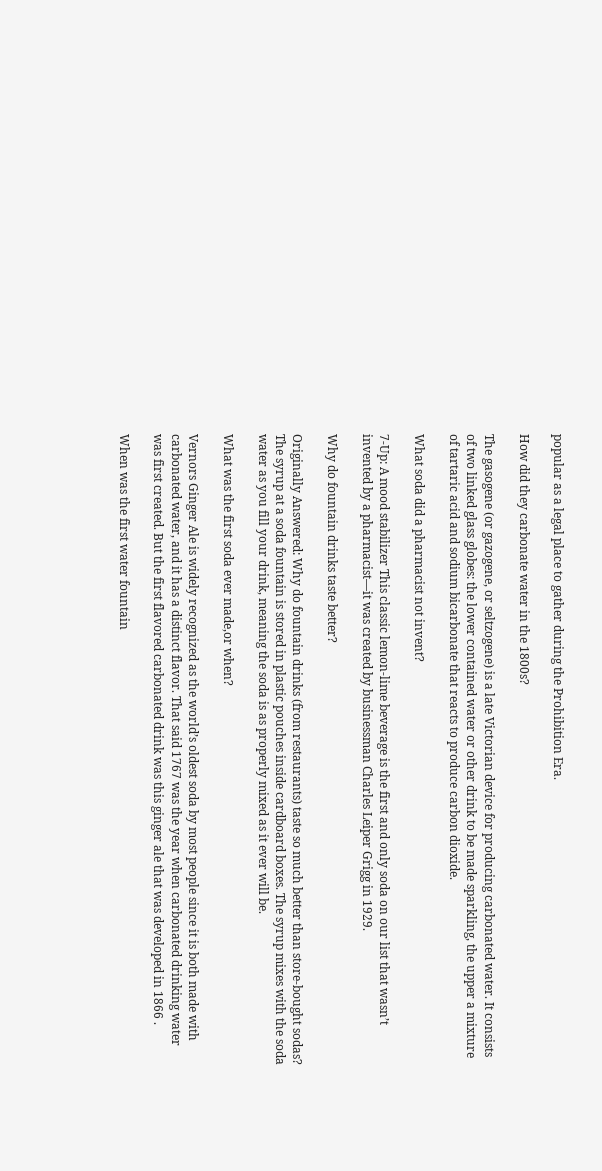popular as a legal place to gather during the Prohibition Era.

How did they carbonate water in the 1800s?

The gasogene (or gazogene, or seltzogene) is a late Victorian device for producing carbonated water. It consists of two linked glass globes: the lower contained water or other drink to be made sparkling, the upper a mixture of tartaric acid and sodium bicarbonate that reacts to produce carbon dioxide.

What soda did a pharmacist not invent?

7-Up: A mood stabilizer This classic lemon-lime beverage is the first and only soda on our list that wasn’t invented by a pharmacist—it was created by businessman Charles Leiper Grigg in 1929.

Why do fountain drinks taste better?

Originally Answered: Why do fountain drinks (from restaurants) taste so much better than store-bought sodas? The syrup at a soda fountain is stored in plastic pouches inside cardboard boxes. The syrup mixes with the soda water as you fill your drink, meaning the soda is as properly mixed as it ever will be.

What was the first soda ever made,or when?

Vernors Ginger Ale is widely recognized as the world’s oldest soda by most people since it is both made with carbonated water, and it has a distinct flavor. That said 1767 was the year when carbonated drinking water was first created. But the first flavored carbonated drink was this ginger ale that was developed in 1866 .

When was the first water fountain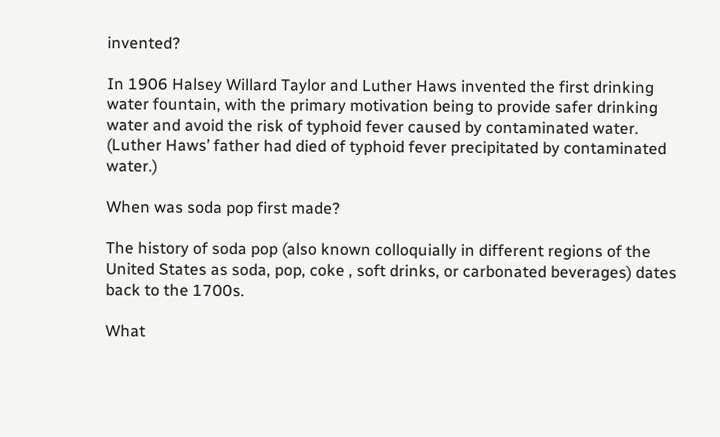invented?

In 1906 Halsey Willard Taylor and Luther Haws invented the first drinking water fountain, with the primary motivation being to provide safer drinking water and avoid the risk of typhoid fever caused by contaminated water. (Luther Haws’ father had died of typhoid fever precipitated by contaminated water.)

When was soda pop first made?

The history of soda pop (also known colloquially in different regions of the United States as soda, pop, coke , soft drinks, or carbonated beverages) dates back to the 1700s.

What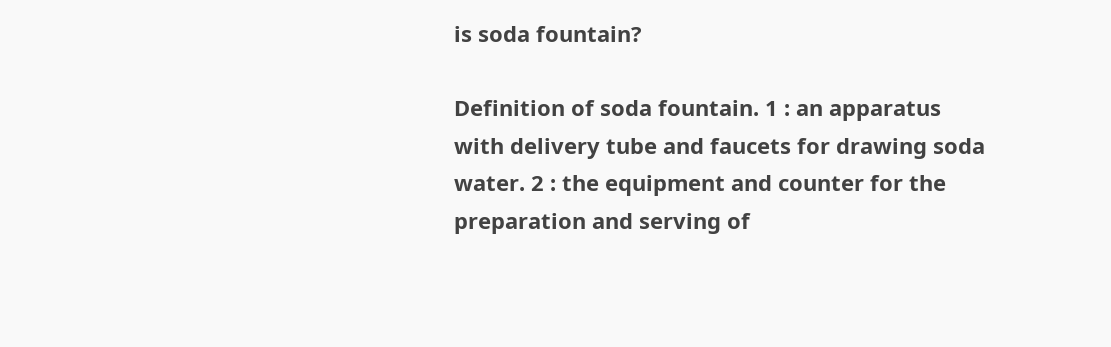is soda fountain?

Definition of soda fountain. 1 : an apparatus with delivery tube and faucets for drawing soda water. 2 : the equipment and counter for the preparation and serving of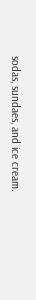sodas, sundaes, and ice cream.